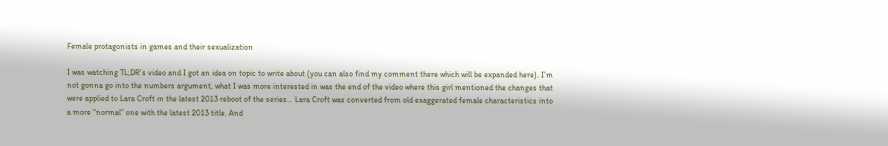Female protagonists in games and their sexualization

I was watching TL;DR’s video and I got an idea on topic to write about (you can also find my comment there which will be expanded here). I’m not gonna go into the numbers argument, what I was more interested in was the end of the video where this girl mentioned the changes that were applied to Lara Croft in the latest 2013 reboot of the series… Lara Croft was converted from old exaggerated female characteristics into a more “normal” one with the latest 2013 title. And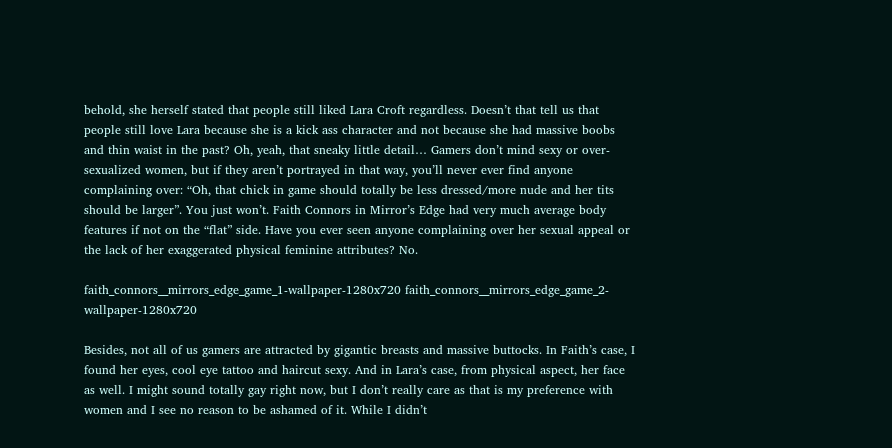behold, she herself stated that people still liked Lara Croft regardless. Doesn’t that tell us that people still love Lara because she is a kick ass character and not because she had massive boobs and thin waist in the past? Oh, yeah, that sneaky little detail… Gamers don’t mind sexy or over-sexualized women, but if they aren’t portrayed in that way, you’ll never ever find anyone complaining over: “Oh, that chick in game should totally be less dressed/more nude and her tits should be larger”. You just won’t. Faith Connors in Mirror’s Edge had very much average body features if not on the “flat” side. Have you ever seen anyone complaining over her sexual appeal or the lack of her exaggerated physical feminine attributes? No.

faith_connors__mirrors_edge_game_1-wallpaper-1280x720 faith_connors__mirrors_edge_game_2-wallpaper-1280x720

Besides, not all of us gamers are attracted by gigantic breasts and massive buttocks. In Faith’s case, I found her eyes, cool eye tattoo and haircut sexy. And in Lara’s case, from physical aspect, her face as well. I might sound totally gay right now, but I don’t really care as that is my preference with women and I see no reason to be ashamed of it. While I didn’t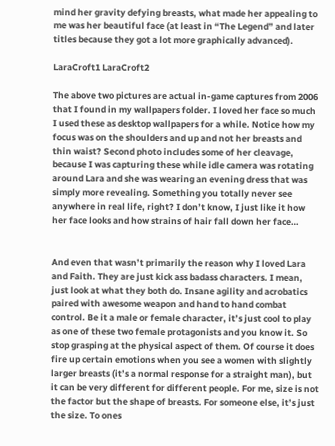mind her gravity defying breasts, what made her appealing to me was her beautiful face (at least in “The Legend” and later titles because they got a lot more graphically advanced).

LaraCroft1 LaraCroft2

The above two pictures are actual in-game captures from 2006 that I found in my wallpapers folder. I loved her face so much I used these as desktop wallpapers for a while. Notice how my focus was on the shoulders and up and not her breasts and thin waist? Second photo includes some of her cleavage, because I was capturing these while idle camera was rotating around Lara and she was wearing an evening dress that was simply more revealing. Something you totally never see anywhere in real life, right? I don’t know, I just like it how her face looks and how strains of hair fall down her face…


And even that wasn’t primarily the reason why I loved Lara and Faith. They are just kick ass badass characters. I mean, just look at what they both do. Insane agility and acrobatics paired with awesome weapon and hand to hand combat control. Be it a male or female character, it’s just cool to play as one of these two female protagonists and you know it. So stop grasping at the physical aspect of them. Of course it does fire up certain emotions when you see a women with slightly larger breasts (it’s a normal response for a straight man), but it can be very different for different people. For me, size is not the factor but the shape of breasts. For someone else, it’s just the size. To ones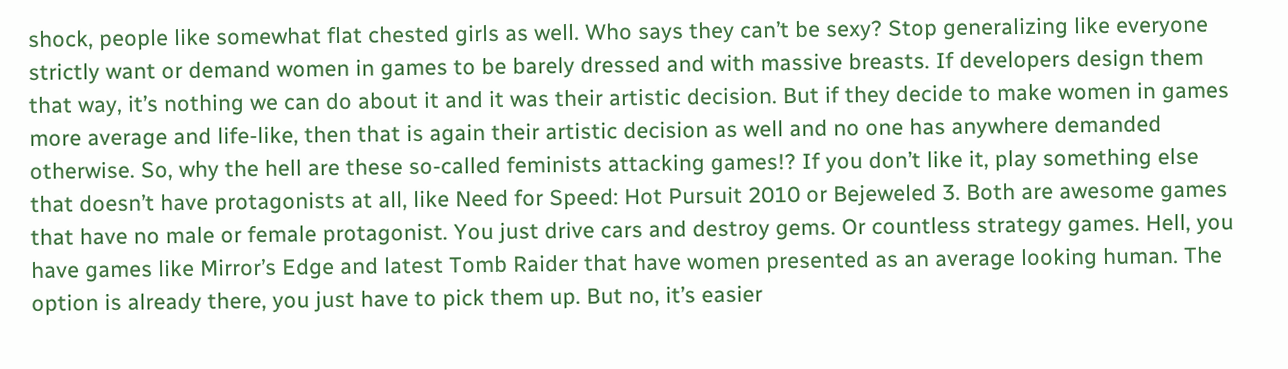shock, people like somewhat flat chested girls as well. Who says they can’t be sexy? Stop generalizing like everyone strictly want or demand women in games to be barely dressed and with massive breasts. If developers design them that way, it’s nothing we can do about it and it was their artistic decision. But if they decide to make women in games more average and life-like, then that is again their artistic decision as well and no one has anywhere demanded otherwise. So, why the hell are these so-called feminists attacking games!? If you don’t like it, play something else that doesn’t have protagonists at all, like Need for Speed: Hot Pursuit 2010 or Bejeweled 3. Both are awesome games that have no male or female protagonist. You just drive cars and destroy gems. Or countless strategy games. Hell, you have games like Mirror’s Edge and latest Tomb Raider that have women presented as an average looking human. The option is already there, you just have to pick them up. But no, it’s easier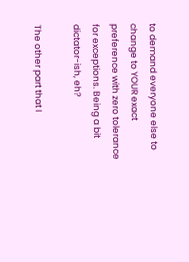to demand everyone else to change to YOUR exact preference with zero tolerance for exceptions. Being a bit dictator-ish, eh?

The other part that I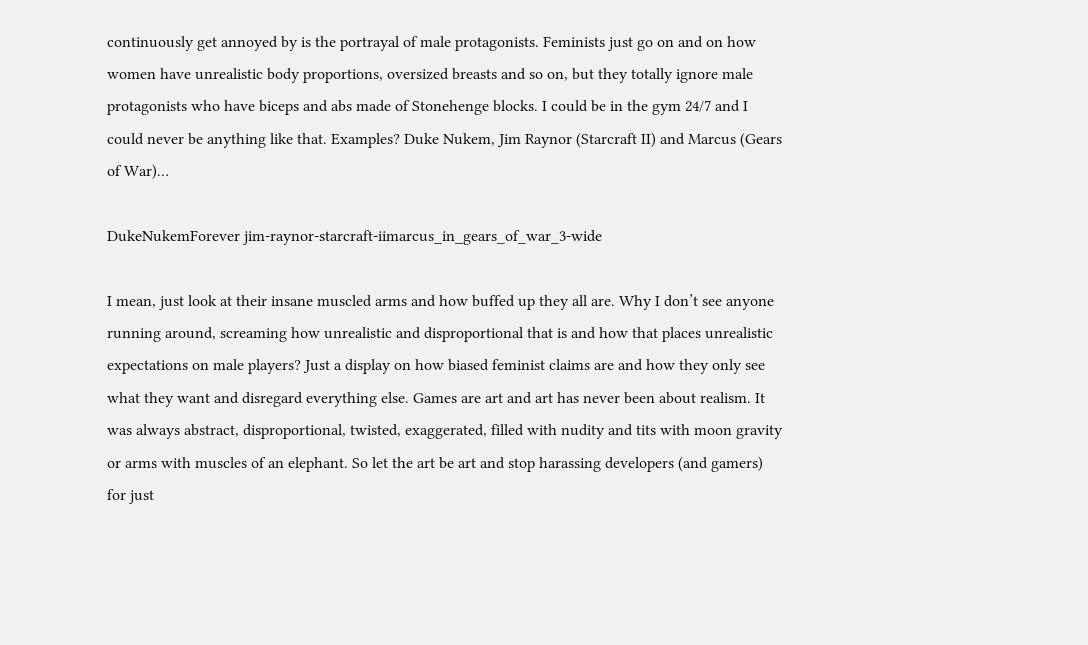continuously get annoyed by is the portrayal of male protagonists. Feminists just go on and on how women have unrealistic body proportions, oversized breasts and so on, but they totally ignore male protagonists who have biceps and abs made of Stonehenge blocks. I could be in the gym 24/7 and I could never be anything like that. Examples? Duke Nukem, Jim Raynor (Starcraft II) and Marcus (Gears of War)…

DukeNukemForever jim-raynor-starcraft-iimarcus_in_gears_of_war_3-wide

I mean, just look at their insane muscled arms and how buffed up they all are. Why I don’t see anyone running around, screaming how unrealistic and disproportional that is and how that places unrealistic expectations on male players? Just a display on how biased feminist claims are and how they only see what they want and disregard everything else. Games are art and art has never been about realism. It was always abstract, disproportional, twisted, exaggerated, filled with nudity and tits with moon gravity or arms with muscles of an elephant. So let the art be art and stop harassing developers (and gamers) for just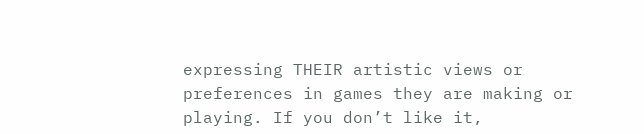expressing THEIR artistic views or preferences in games they are making or playing. If you don’t like it,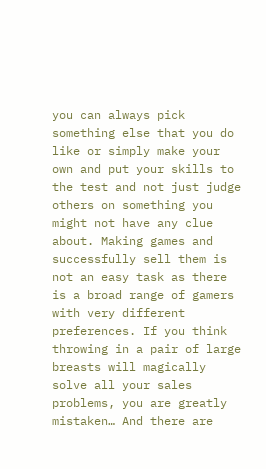you can always pick something else that you do like or simply make your own and put your skills to the test and not just judge others on something you might not have any clue about. Making games and successfully sell them is not an easy task as there is a broad range of gamers with very different preferences. If you think throwing in a pair of large breasts will magically solve all your sales problems, you are greatly mistaken… And there are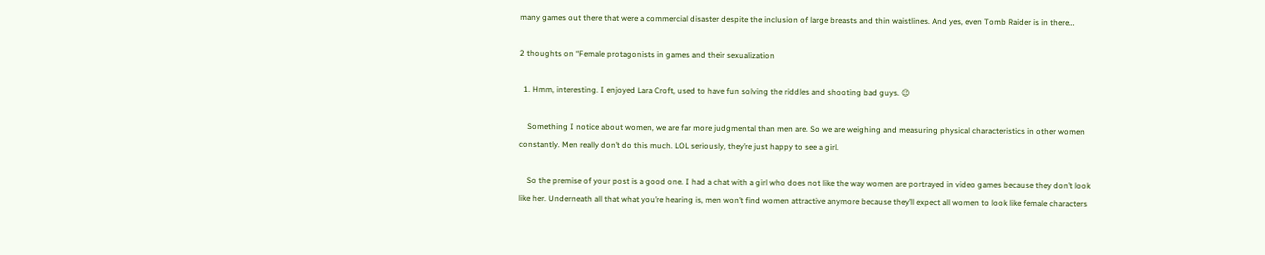many games out there that were a commercial disaster despite the inclusion of large breasts and thin waistlines. And yes, even Tomb Raider is in there…

2 thoughts on “Female protagonists in games and their sexualization

  1. Hmm, interesting. I enjoyed Lara Croft, used to have fun solving the riddles and shooting bad guys. 😉

    Something I notice about women, we are far more judgmental than men are. So we are weighing and measuring physical characteristics in other women constantly. Men really don’t do this much. LOL seriously, they’re just happy to see a girl.

    So the premise of your post is a good one. I had a chat with a girl who does not like the way women are portrayed in video games because they don’t look like her. Underneath all that what you’re hearing is, men won’t find women attractive anymore because they’ll expect all women to look like female characters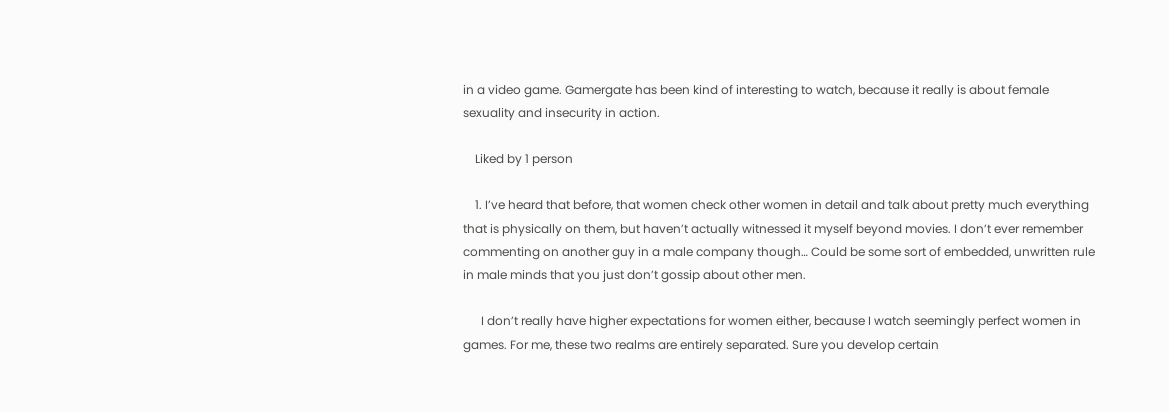in a video game. Gamergate has been kind of interesting to watch, because it really is about female sexuality and insecurity in action.

    Liked by 1 person

    1. I’ve heard that before, that women check other women in detail and talk about pretty much everything that is physically on them, but haven’t actually witnessed it myself beyond movies. I don’t ever remember commenting on another guy in a male company though… Could be some sort of embedded, unwritten rule in male minds that you just don’t gossip about other men.

      I don’t really have higher expectations for women either, because I watch seemingly perfect women in games. For me, these two realms are entirely separated. Sure you develop certain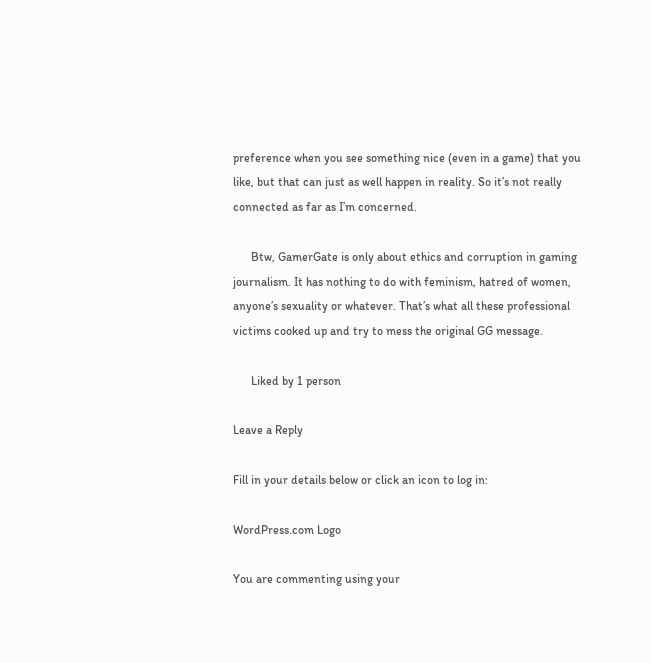preference when you see something nice (even in a game) that you like, but that can just as well happen in reality. So it’s not really connected as far as I’m concerned.

      Btw, GamerGate is only about ethics and corruption in gaming journalism. It has nothing to do with feminism, hatred of women, anyone’s sexuality or whatever. That’s what all these professional victims cooked up and try to mess the original GG message.

      Liked by 1 person

Leave a Reply

Fill in your details below or click an icon to log in:

WordPress.com Logo

You are commenting using your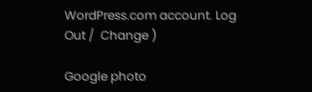WordPress.com account. Log Out /  Change )

Google photo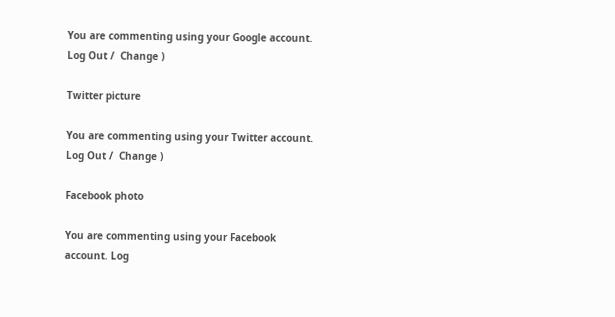You are commenting using your Google account. Log Out /  Change )

Twitter picture

You are commenting using your Twitter account. Log Out /  Change )

Facebook photo

You are commenting using your Facebook account. Log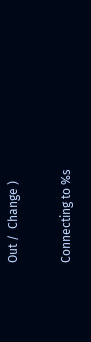Out /  Change )

Connecting to %s